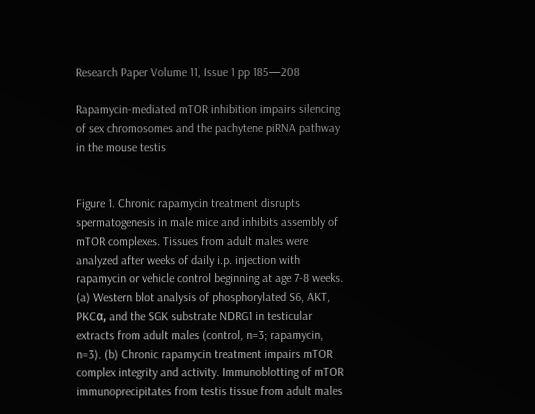Research Paper Volume 11, Issue 1 pp 185—208

Rapamycin-mediated mTOR inhibition impairs silencing of sex chromosomes and the pachytene piRNA pathway in the mouse testis


Figure 1. Chronic rapamycin treatment disrupts spermatogenesis in male mice and inhibits assembly of mTOR complexes. Tissues from adult males were analyzed after weeks of daily i.p. injection with rapamycin or vehicle control beginning at age 7-8 weeks. (a) Western blot analysis of phosphorylated S6, AKT, PKCα, and the SGK substrate NDRG1 in testicular extracts from adult males (control, n=3; rapamycin, n=3). (b) Chronic rapamycin treatment impairs mTOR complex integrity and activity. Immunoblotting of mTOR immunoprecipitates from testis tissue from adult males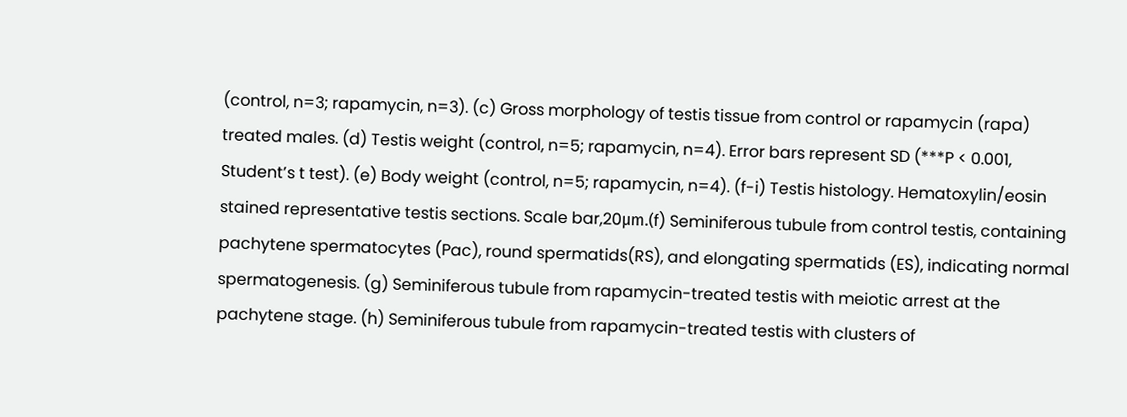(control, n=3; rapamycin, n=3). (c) Gross morphology of testis tissue from control or rapamycin (rapa) treated males. (d) Testis weight (control, n=5; rapamycin, n=4). Error bars represent SD (***P < 0.001, Student’s t test). (e) Body weight (control, n=5; rapamycin, n=4). (f-i) Testis histology. Hematoxylin/eosin stained representative testis sections. Scale bar,20μm.(f) Seminiferous tubule from control testis, containing pachytene spermatocytes (Pac), round spermatids(RS), and elongating spermatids (ES), indicating normal spermatogenesis. (g) Seminiferous tubule from rapamycin-treated testis with meiotic arrest at the pachytene stage. (h) Seminiferous tubule from rapamycin-treated testis with clusters of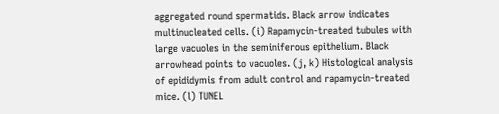aggregated round spermatids. Black arrow indicates multinucleated cells. (i) Rapamycin-treated tubules with large vacuoles in the seminiferous epithelium. Black arrowhead points to vacuoles. (j, k) Histological analysis of epididymis from adult control and rapamycin-treated mice. (l) TUNEL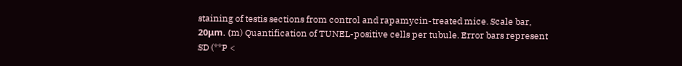staining of testis sections from control and rapamycin-treated mice. Scale bar, 20μm. (m) Quantification of TUNEL-positive cells per tubule. Error bars represent SD (**P <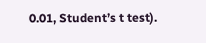0.01, Student’s t test).